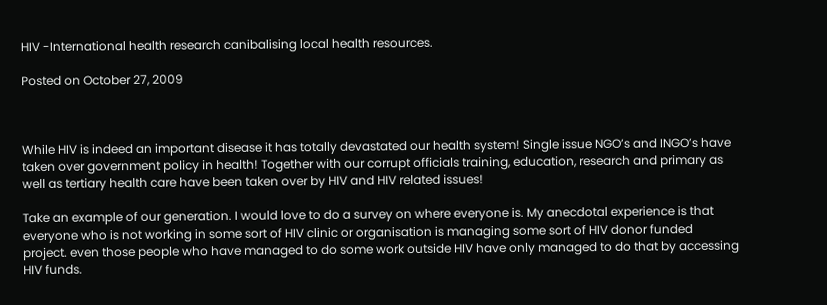HIV -International health research canibalising local health resources.

Posted on October 27, 2009



While HIV is indeed an important disease it has totally devastated our health system! Single issue NGO’s and INGO’s have taken over government policy in health! Together with our corrupt officials training, education, research and primary as well as tertiary health care have been taken over by HIV and HIV related issues!

Take an example of our generation. I would love to do a survey on where everyone is. My anecdotal experience is that everyone who is not working in some sort of HIV clinic or organisation is managing some sort of HIV donor funded project. even those people who have managed to do some work outside HIV have only managed to do that by accessing HIV funds.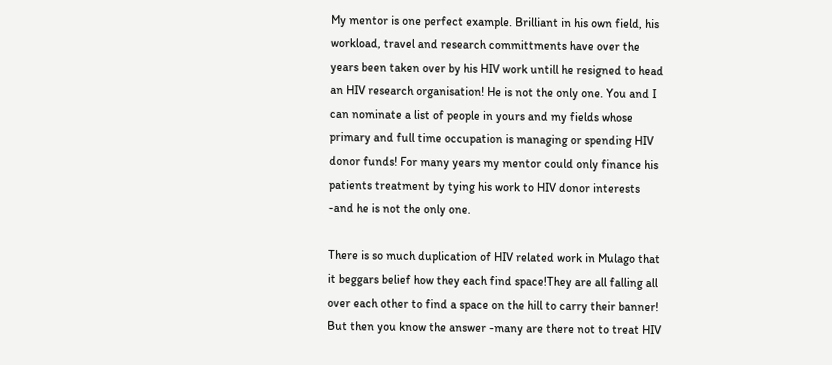My mentor is one perfect example. Brilliant in his own field, his workload, travel and research committments have over the years been taken over by his HIV work untill he resigned to head an HIV research organisation! He is not the only one. You and I can nominate a list of people in yours and my fields whose primary and full time occupation is managing or spending HIV donor funds! For many years my mentor could only finance his patients treatment by tying his work to HIV donor interests -and he is not the only one.

There is so much duplication of HIV related work in Mulago that it beggars belief how they each find space!They are all falling all over each other to find a space on the hill to carry their banner! But then you know the answer -many are there not to treat HIV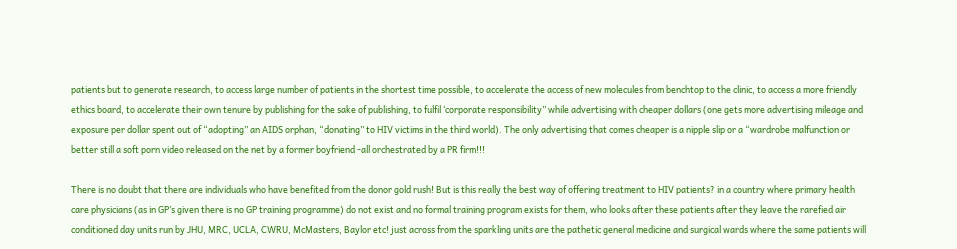patients but to generate research, to access large number of patients in the shortest time possible, to accelerate the access of new molecules from benchtop to the clinic, to access a more friendly ethics board, to accelerate their own tenure by publishing for the sake of publishing, to fulfil ‘corporate responsibility” while advertising with cheaper dollars (one gets more advertising mileage and exposure per dollar spent out of “adopting” an AIDS orphan, “donating” to HIV victims in the third world). The only advertising that comes cheaper is a nipple slip or a “wardrobe malfunction or better still a soft porn video released on the net by a former boyfriend -all orchestrated by a PR firm!!!

There is no doubt that there are individuals who have benefited from the donor gold rush! But is this really the best way of offering treatment to HIV patients? in a country where primary health care physicians (as in GP’s given there is no GP training programme) do not exist and no formal training program exists for them, who looks after these patients after they leave the rarefied air conditioned day units run by JHU, MRC, UCLA, CWRU, McMasters, Baylor etc! just across from the sparkling units are the pathetic general medicine and surgical wards where the same patients will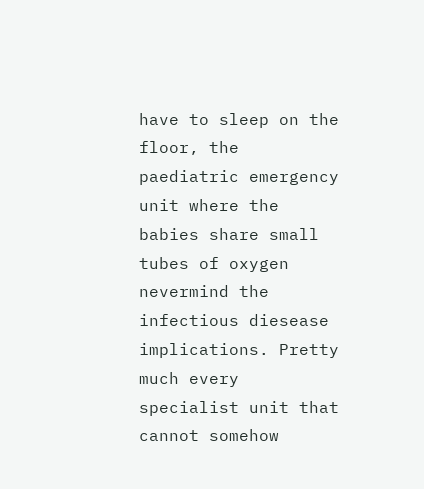have to sleep on the floor, the paediatric emergency unit where the babies share small tubes of oxygen nevermind the infectious diesease implications. Pretty much every specialist unit that cannot somehow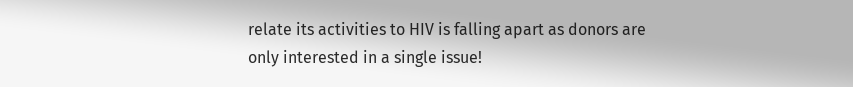relate its activities to HIV is falling apart as donors are only interested in a single issue!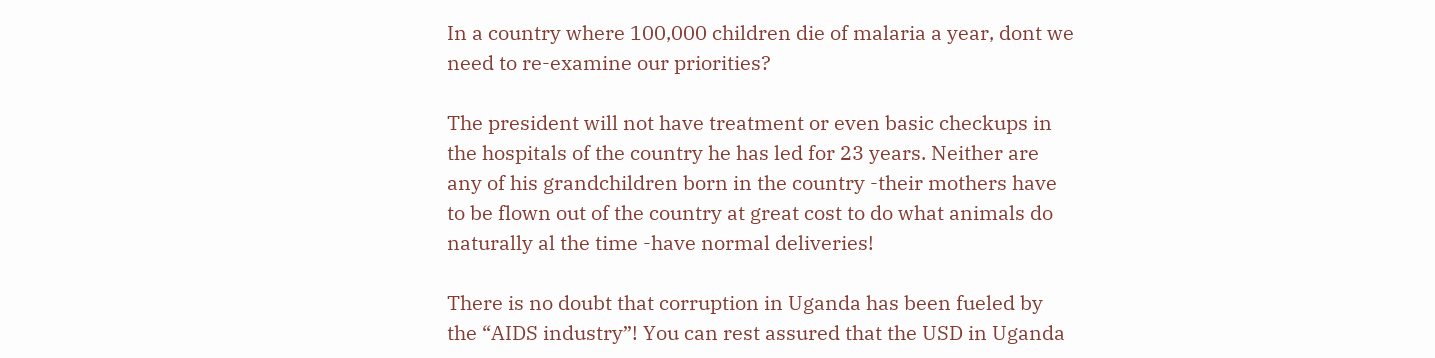In a country where 100,000 children die of malaria a year, dont we need to re-examine our priorities?

The president will not have treatment or even basic checkups in the hospitals of the country he has led for 23 years. Neither are any of his grandchildren born in the country -their mothers have to be flown out of the country at great cost to do what animals do naturally al the time -have normal deliveries!

There is no doubt that corruption in Uganda has been fueled by the “AIDS industry”! You can rest assured that the USD in Uganda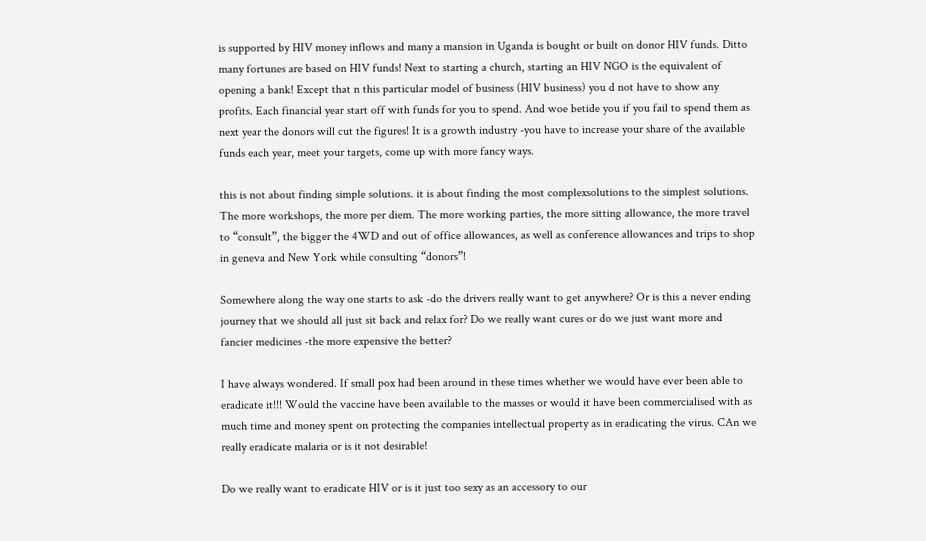is supported by HIV money inflows and many a mansion in Uganda is bought or built on donor HIV funds. Ditto many fortunes are based on HIV funds! Next to starting a church, starting an HIV NGO is the equivalent of opening a bank! Except that n this particular model of business (HIV business) you d not have to show any profits. Each financial year start off with funds for you to spend. And woe betide you if you fail to spend them as next year the donors will cut the figures! It is a growth industry -you have to increase your share of the available funds each year, meet your targets, come up with more fancy ways.

this is not about finding simple solutions. it is about finding the most complexsolutions to the simplest solutions. The more workshops, the more per diem. The more working parties, the more sitting allowance, the more travel to “consult”, the bigger the 4WD and out of office allowances, as well as conference allowances and trips to shop in geneva and New York while consulting “donors”!

Somewhere along the way one starts to ask -do the drivers really want to get anywhere? Or is this a never ending journey that we should all just sit back and relax for? Do we really want cures or do we just want more and fancier medicines -the more expensive the better?

I have always wondered. If small pox had been around in these times whether we would have ever been able to eradicate it!!! Would the vaccine have been available to the masses or would it have been commercialised with as much time and money spent on protecting the companies intellectual property as in eradicating the virus. CAn we really eradicate malaria or is it not desirable!

Do we really want to eradicate HIV or is it just too sexy as an accessory to our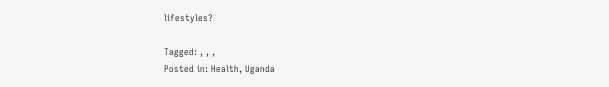lifestyles?

Tagged: , , ,
Posted in: Health, Uganda